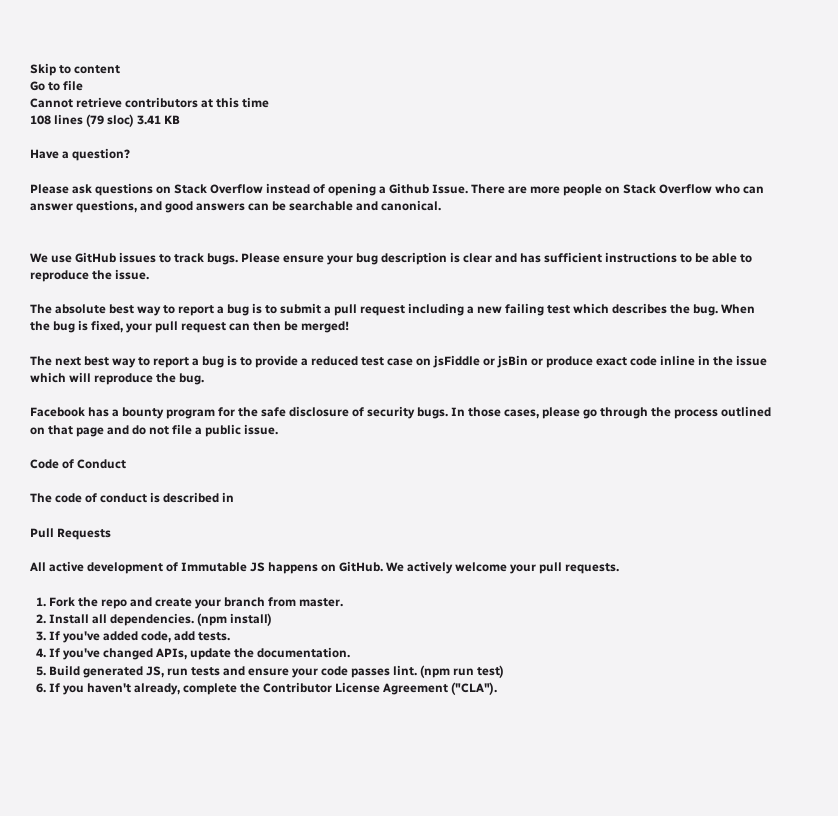Skip to content
Go to file
Cannot retrieve contributors at this time
108 lines (79 sloc) 3.41 KB

Have a question?

Please ask questions on Stack Overflow instead of opening a Github Issue. There are more people on Stack Overflow who can answer questions, and good answers can be searchable and canonical.


We use GitHub issues to track bugs. Please ensure your bug description is clear and has sufficient instructions to be able to reproduce the issue.

The absolute best way to report a bug is to submit a pull request including a new failing test which describes the bug. When the bug is fixed, your pull request can then be merged!

The next best way to report a bug is to provide a reduced test case on jsFiddle or jsBin or produce exact code inline in the issue which will reproduce the bug.

Facebook has a bounty program for the safe disclosure of security bugs. In those cases, please go through the process outlined on that page and do not file a public issue.

Code of Conduct

The code of conduct is described in

Pull Requests

All active development of Immutable JS happens on GitHub. We actively welcome your pull requests.

  1. Fork the repo and create your branch from master.
  2. Install all dependencies. (npm install)
  3. If you've added code, add tests.
  4. If you've changed APIs, update the documentation.
  5. Build generated JS, run tests and ensure your code passes lint. (npm run test)
  6. If you haven't already, complete the Contributor License Agreement ("CLA").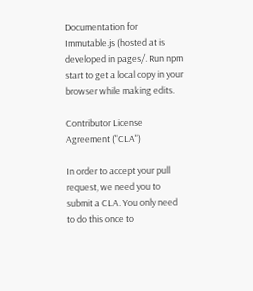Documentation for Immutable.js (hosted at is developed in pages/. Run npm start to get a local copy in your browser while making edits.

Contributor License Agreement ("CLA")

In order to accept your pull request, we need you to submit a CLA. You only need to do this once to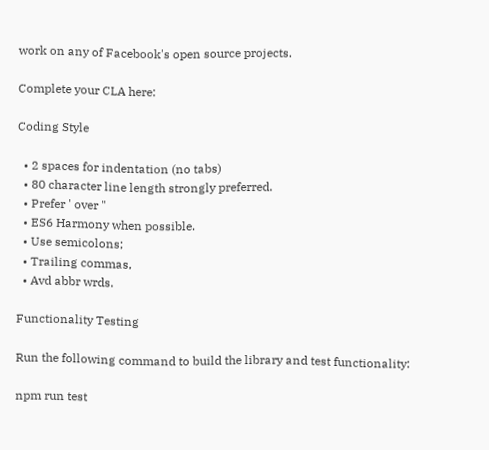work on any of Facebook's open source projects.

Complete your CLA here:

Coding Style

  • 2 spaces for indentation (no tabs)
  • 80 character line length strongly preferred.
  • Prefer ' over "
  • ES6 Harmony when possible.
  • Use semicolons;
  • Trailing commas,
  • Avd abbr wrds.

Functionality Testing

Run the following command to build the library and test functionality:

npm run test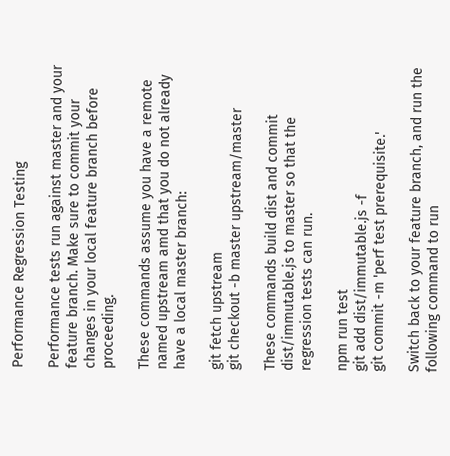Performance Regression Testing

Performance tests run against master and your feature branch. Make sure to commit your changes in your local feature branch before proceeding.

These commands assume you have a remote named upstream amd that you do not already have a local master branch:

git fetch upstream
git checkout -b master upstream/master

These commands build dist and commit dist/immutable.js to master so that the regression tests can run.

npm run test
git add dist/immutable.js -f
git commit -m 'perf test prerequisite.'

Switch back to your feature branch, and run the following command to run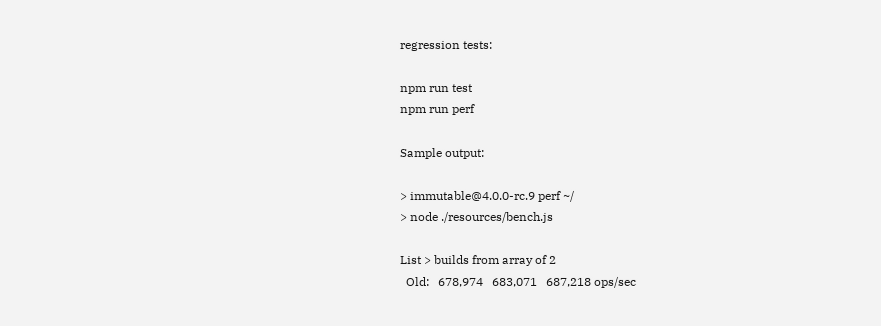regression tests:

npm run test
npm run perf

Sample output:

> immutable@4.0.0-rc.9 perf ~/
> node ./resources/bench.js

List > builds from array of 2
  Old:   678,974   683,071   687,218 ops/sec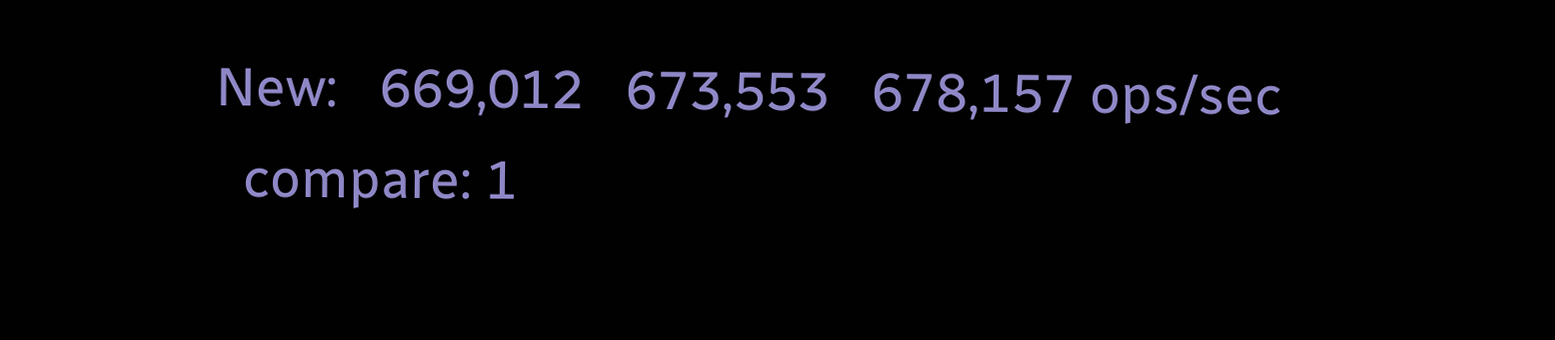New:   669,012   673,553   678,157 ops/sec
  compare: 1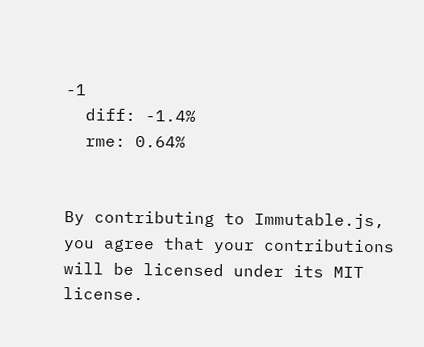-1
  diff: -1.4%
  rme: 0.64%


By contributing to Immutable.js, you agree that your contributions will be licensed under its MIT license.